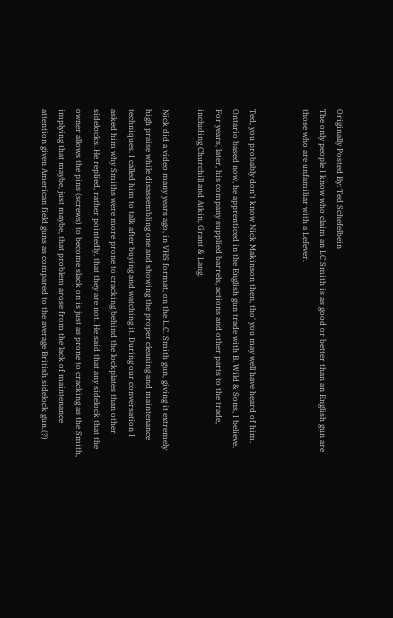Originally Posted By: Ted Schefelbein
The only people I know who claim an LC Smith is as good or better than an English gun are those who are unfamiliar with a Lefever.


Ted, you probably don't know Nick Makinson then, tho' you may well have heard of him. Ontario based now, he apprenticed in the English gun trade with B. Wild & Sons, I believe. For years, later, his company supplied barrels, actions and other parts to the trade, including Churchill and Atkin, Grant & Lang.

Nick did a video many years ago, in VHS format, on the L.C. Smith gun, giving it extremely high praise while disassembling one and showing the proper cleaning and maintenance techniques. I called him to talk after buying and watching it. During our conversation I asked him why Smiths were more prone to cracking behind the lockplates than other sidelocks. He replied, rather pointedly, that they are not. He said that any sidelock that the owner allows the pins (screws) to become slack on is just as prone to cracking as the Smith, implying that maybe, just maybe, that problem arose from the lack of maintenance attention given American field guns as compared to the average British sidelock gun.(?)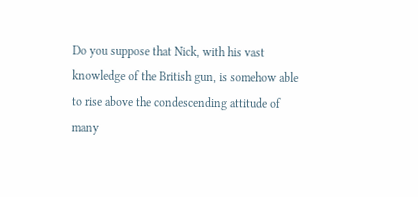Do you suppose that Nick, with his vast knowledge of the British gun, is somehow able to rise above the condescending attitude of many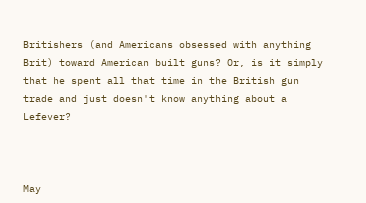Britishers (and Americans obsessed with anything Brit) toward American built guns? Or, is it simply that he spent all that time in the British gun trade and just doesn't know anything about a Lefever?



May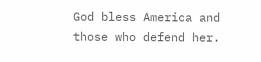God bless America and those who defend her.